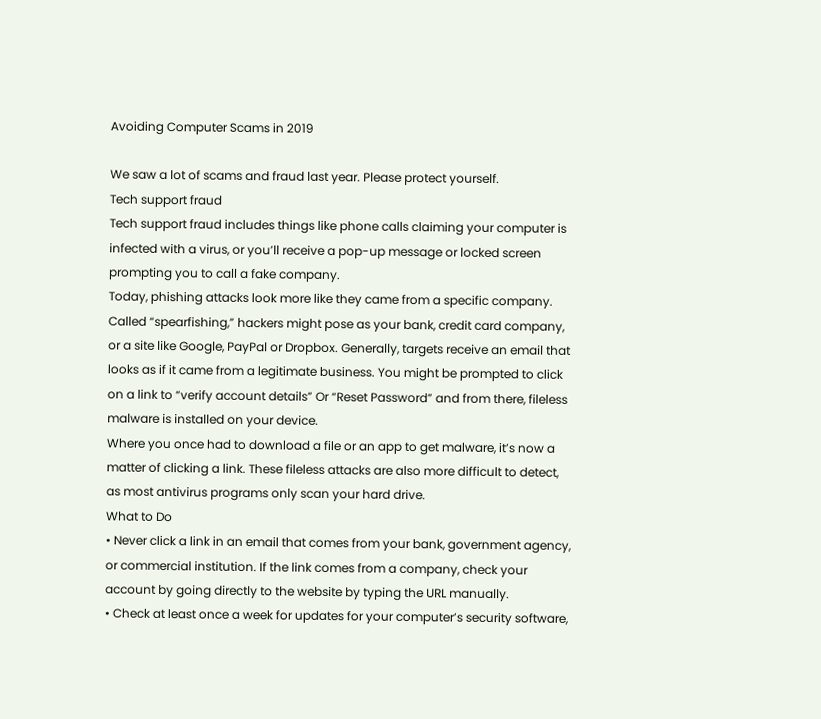Avoiding Computer Scams in 2019

We saw a lot of scams and fraud last year. Please protect yourself.
Tech support fraud
Tech support fraud includes things like phone calls claiming your computer is infected with a virus, or you’ll receive a pop-up message or locked screen prompting you to call a fake company.
Today, phishing attacks look more like they came from a specific company. Called “spearfishing,” hackers might pose as your bank, credit card company, or a site like Google, PayPal or Dropbox. Generally, targets receive an email that looks as if it came from a legitimate business. You might be prompted to click on a link to “verify account details” Or “Reset Password” and from there, fileless malware is installed on your device.
Where you once had to download a file or an app to get malware, it’s now a matter of clicking a link. These fileless attacks are also more difficult to detect, as most antivirus programs only scan your hard drive.
What to Do
• Never click a link in an email that comes from your bank, government agency, or commercial institution. If the link comes from a company, check your account by going directly to the website by typing the URL manually.
• Check at least once a week for updates for your computer’s security software,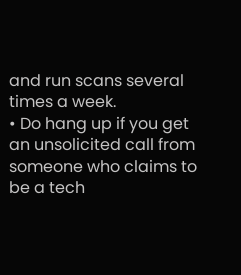and run scans several times a week.
• Do hang up if you get an unsolicited call from someone who claims to be a tech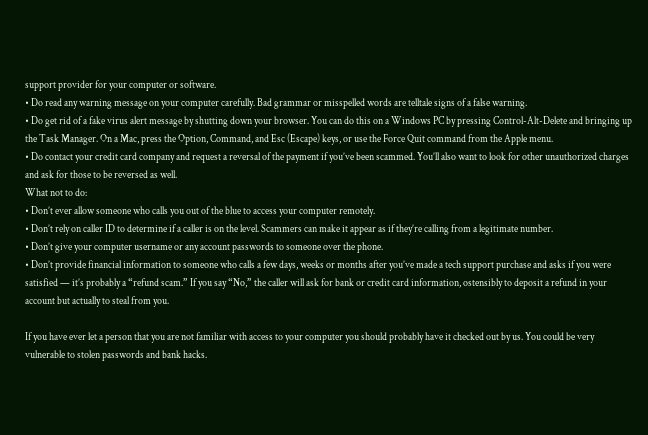support provider for your computer or software.
• Do read any warning message on your computer carefully. Bad grammar or misspelled words are telltale signs of a false warning.
• Do get rid of a fake virus alert message by shutting down your browser. You can do this on a Windows PC by pressing Control-Alt-Delete and bringing up the Task Manager. On a Mac, press the Option, Command, and Esc (Escape) keys, or use the Force Quit command from the Apple menu.
• Do contact your credit card company and request a reversal of the payment if you’ve been scammed. You’ll also want to look for other unauthorized charges and ask for those to be reversed as well.
What not to do:
• Don’t ever allow someone who calls you out of the blue to access your computer remotely.
• Don’t rely on caller ID to determine if a caller is on the level. Scammers can make it appear as if they’re calling from a legitimate number.
• Don’t give your computer username or any account passwords to someone over the phone.
• Don’t provide financial information to someone who calls a few days, weeks or months after you’ve made a tech support purchase and asks if you were satisfied — it’s probably a “refund scam.” If you say “No,” the caller will ask for bank or credit card information, ostensibly to deposit a refund in your account but actually to steal from you.

If you have ever let a person that you are not familiar with access to your computer you should probably have it checked out by us. You could be very vulnerable to stolen passwords and bank hacks.